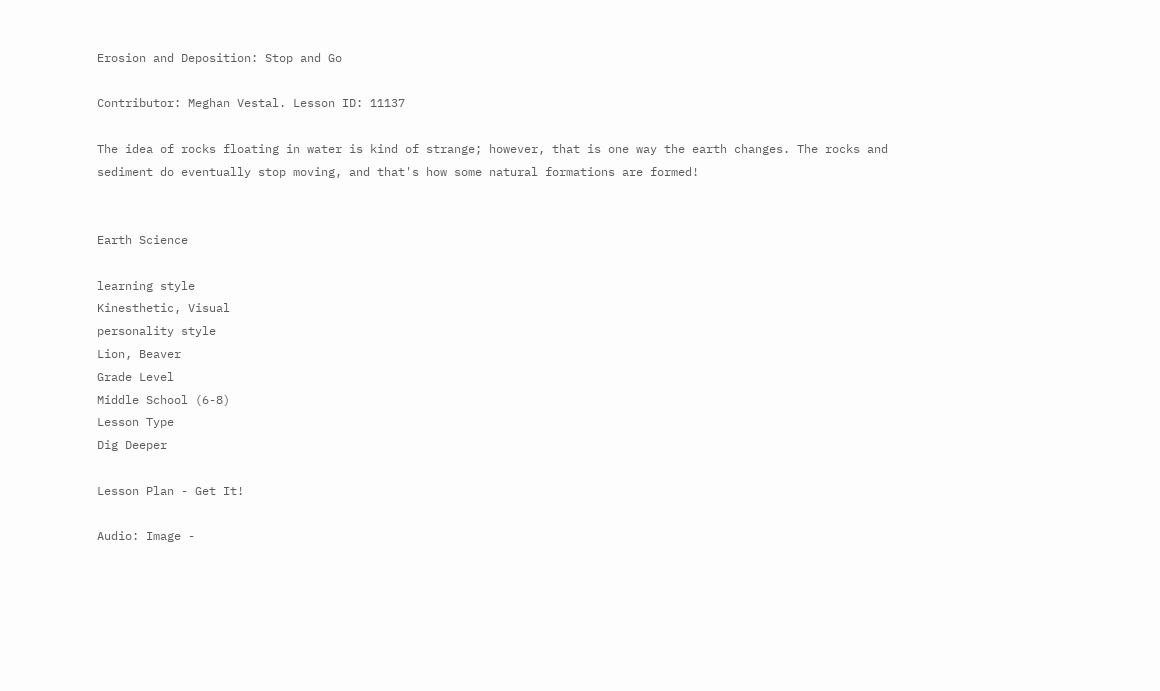Erosion and Deposition: Stop and Go

Contributor: Meghan Vestal. Lesson ID: 11137

The idea of rocks floating in water is kind of strange; however, that is one way the earth changes. The rocks and sediment do eventually stop moving, and that's how some natural formations are formed!


Earth Science

learning style
Kinesthetic, Visual
personality style
Lion, Beaver
Grade Level
Middle School (6-8)
Lesson Type
Dig Deeper

Lesson Plan - Get It!

Audio: Image -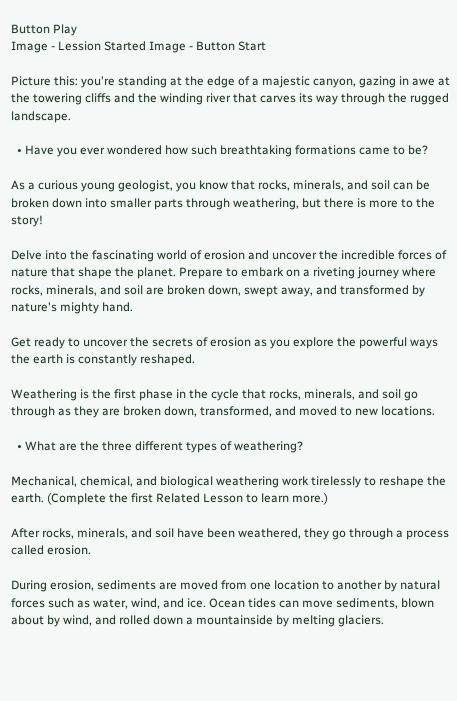Button Play
Image - Lession Started Image - Button Start

Picture this: you're standing at the edge of a majestic canyon, gazing in awe at the towering cliffs and the winding river that carves its way through the rugged landscape.

  • Have you ever wondered how such breathtaking formations came to be?

As a curious young geologist, you know that rocks, minerals, and soil can be broken down into smaller parts through weathering, but there is more to the story!

Delve into the fascinating world of erosion and uncover the incredible forces of nature that shape the planet. Prepare to embark on a riveting journey where rocks, minerals, and soil are broken down, swept away, and transformed by nature's mighty hand.

Get ready to uncover the secrets of erosion as you explore the powerful ways the earth is constantly reshaped.

Weathering is the first phase in the cycle that rocks, minerals, and soil go through as they are broken down, transformed, and moved to new locations.

  • What are the three different types of weathering?

Mechanical, chemical, and biological weathering work tirelessly to reshape the earth. (Complete the first Related Lesson to learn more.)

After rocks, minerals, and soil have been weathered, they go through a process called erosion.

During erosion, sediments are moved from one location to another by natural forces such as water, wind, and ice. Ocean tides can move sediments, blown about by wind, and rolled down a mountainside by melting glaciers.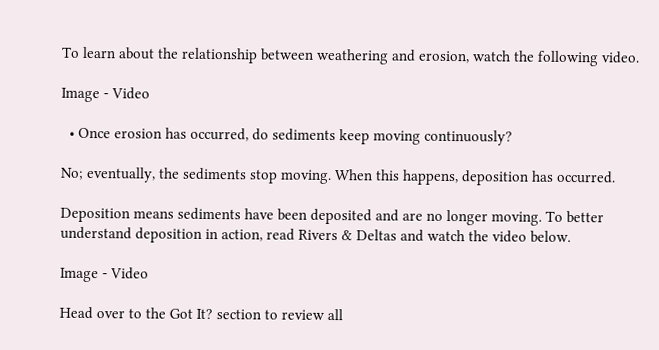To learn about the relationship between weathering and erosion, watch the following video.

Image - Video

  • Once erosion has occurred, do sediments keep moving continuously?

No; eventually, the sediments stop moving. When this happens, deposition has occurred.

Deposition means sediments have been deposited and are no longer moving. To better understand deposition in action, read Rivers & Deltas and watch the video below.

Image - Video

Head over to the Got It? section to review all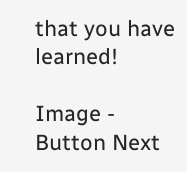that you have learned!

Image - Button Next